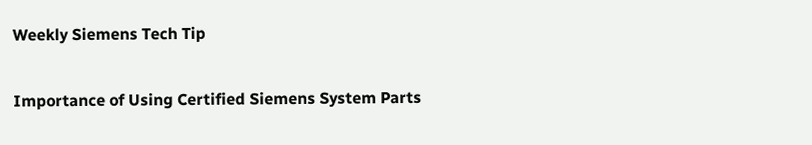Weekly Siemens Tech Tip

Importance of Using Certified Siemens System Parts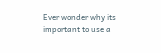Ever wonder why its important to use a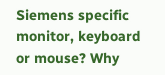Siemens specific monitor, keyboard or mouse? Why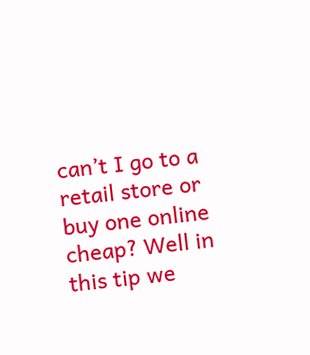can’t I go to a retail store or buy one online cheap? Well in this tip we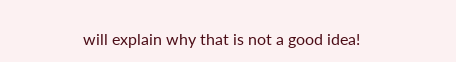will explain why that is not a good idea!